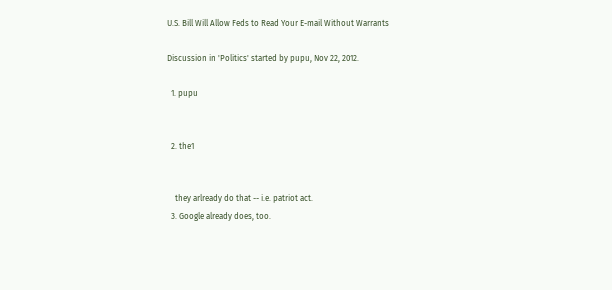U.S. Bill Will Allow Feds to Read Your E-mail Without Warrants

Discussion in 'Politics' started by pupu, Nov 22, 2012.

  1. pupu


  2. the1


    they arlready do that -- i.e. patriot act.
  3. Google already does, too.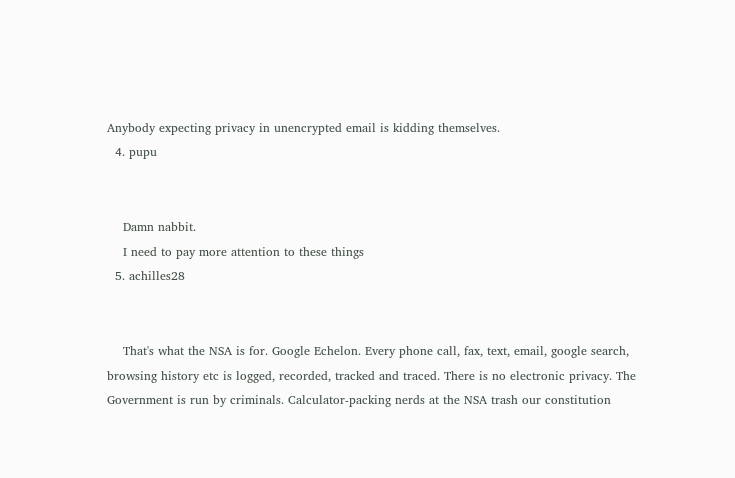Anybody expecting privacy in unencrypted email is kidding themselves.
  4. pupu


    Damn nabbit.
    I need to pay more attention to these things
  5. achilles28


    That's what the NSA is for. Google Echelon. Every phone call, fax, text, email, google search, browsing history etc is logged, recorded, tracked and traced. There is no electronic privacy. The Government is run by criminals. Calculator-packing nerds at the NSA trash our constitution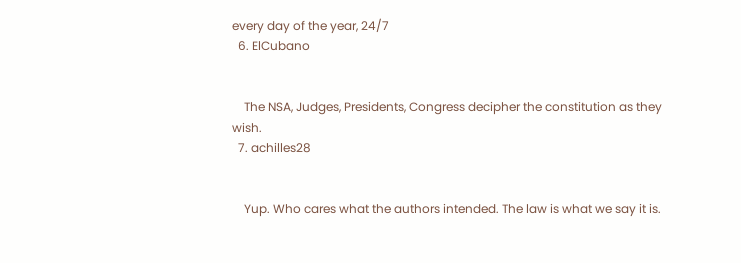every day of the year, 24/7
  6. ElCubano


    The NSA, Judges, Presidents, Congress decipher the constitution as they wish.
  7. achilles28


    Yup. Who cares what the authors intended. The law is what we say it is.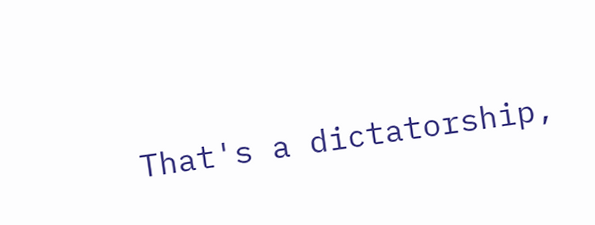That's a dictatorship,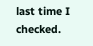last time I checked.